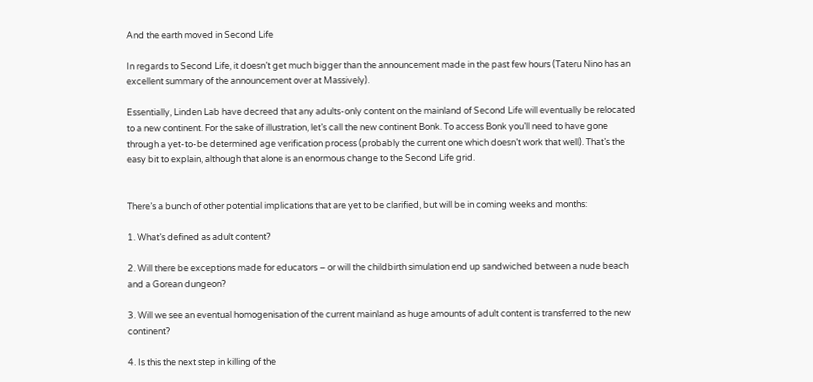And the earth moved in Second Life

In regards to Second Life, it doesn’t get much bigger than the announcement made in the past few hours (Tateru Nino has an excellent summary of the announcement over at Massively).

Essentially, Linden Lab have decreed that any adults-only content on the mainland of Second Life will eventually be relocated to a new continent. For the sake of illustration, let’s call the new continent Bonk. To access Bonk you’ll need to have gone through a yet-to-be determined age verification process (probably the current one which doesn’t work that well). That’s the easy bit to explain, although that alone is an enormous change to the Second Life grid.


There’s a bunch of other potential implications that are yet to be clarified, but will be in coming weeks and months:

1. What’s defined as adult content?

2. Will there be exceptions made for educators – or will the childbirth simulation end up sandwiched between a nude beach and a Gorean dungeon?

3. Will we see an eventual homogenisation of the current mainland as huge amounts of adult content is transferred to the new continent?

4. Is this the next step in killing of the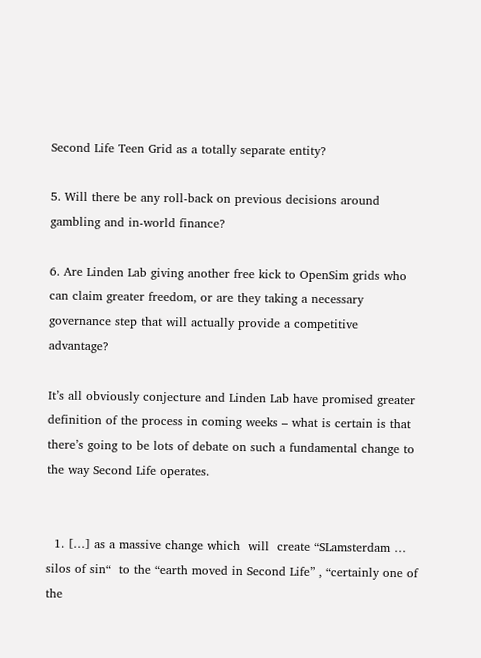Second Life Teen Grid as a totally separate entity?

5. Will there be any roll-back on previous decisions around gambling and in-world finance?

6. Are Linden Lab giving another free kick to OpenSim grids who can claim greater freedom, or are they taking a necessary governance step that will actually provide a competitive advantage?

It’s all obviously conjecture and Linden Lab have promised greater definition of the process in coming weeks – what is certain is that there’s going to be lots of debate on such a fundamental change to the way Second Life operates.


  1. […] as a massive change which  will  create “SLamsterdam … silos of sin“  to the “earth moved in Second Life” , “certainly one of the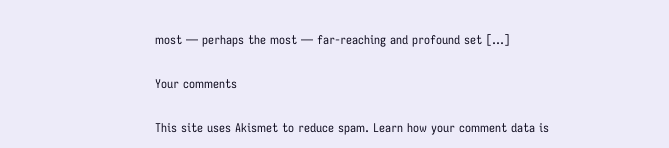most — perhaps the most — far-reaching and profound set […]

Your comments

This site uses Akismet to reduce spam. Learn how your comment data is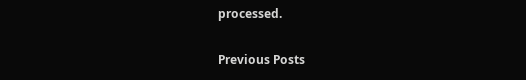processed.

Previous Posts